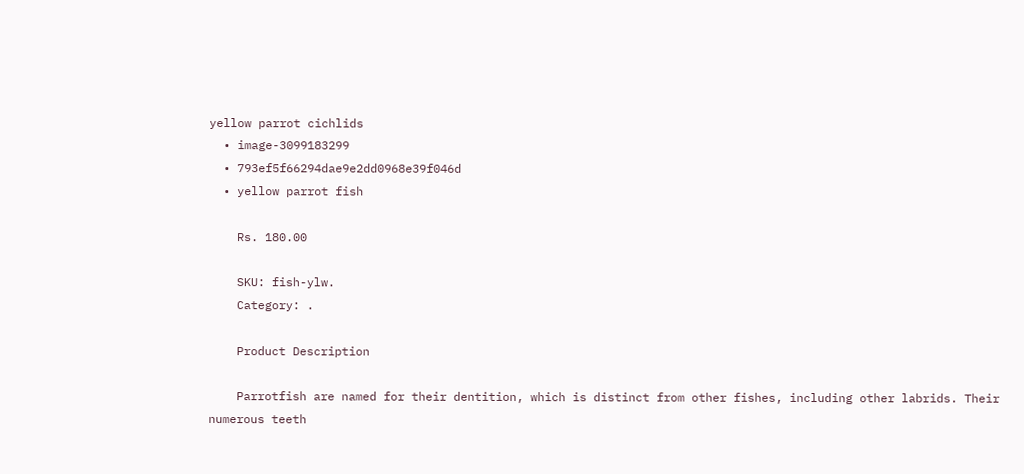yellow parrot cichlids
  • image-3099183299
  • 793ef5f66294dae9e2dd0968e39f046d
  • yellow parrot fish

    Rs. 180.00

    SKU: fish-ylw.
    Category: .

    Product Description

    Parrotfish are named for their dentition, which is distinct from other fishes, including other labrids. Their numerous teeth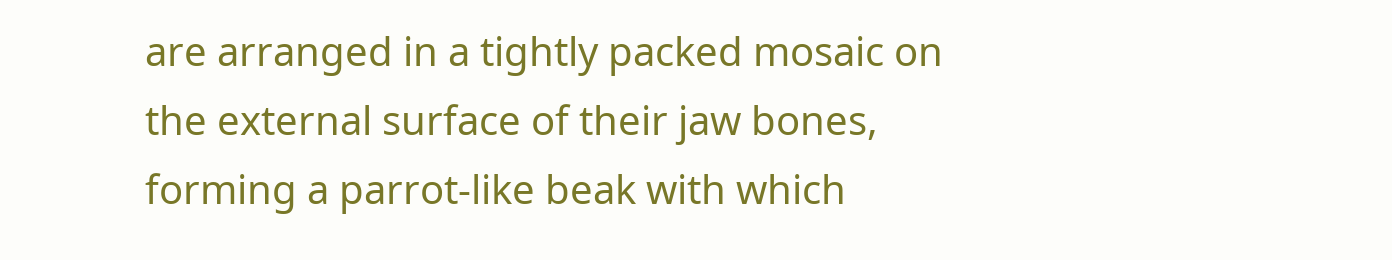are arranged in a tightly packed mosaic on the external surface of their jaw bones, forming a parrot-like beak with which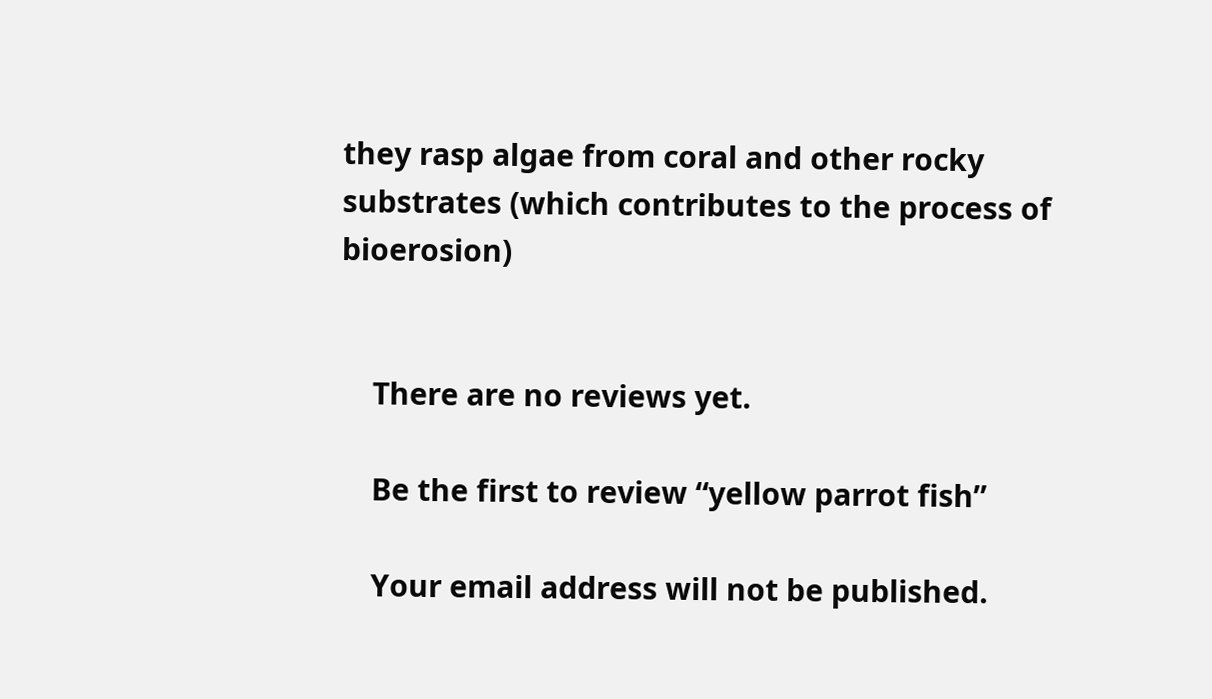they rasp algae from coral and other rocky substrates (which contributes to the process of bioerosion)


    There are no reviews yet.

    Be the first to review “yellow parrot fish”

    Your email address will not be published.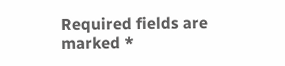Required fields are marked *